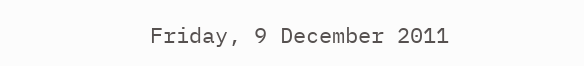Friday, 9 December 2011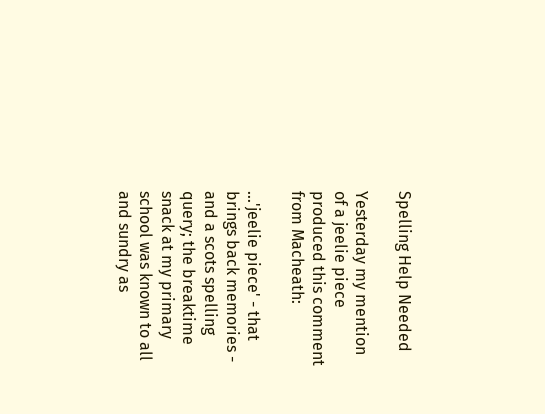Spelling Help Needed

Yesterday my mention of a jeelie piece produced this comment from Macheath:

...'jeelie piece' - that brings back memories - and a scots spelling query; the breaktime snack at my primary school was known to all and sundry as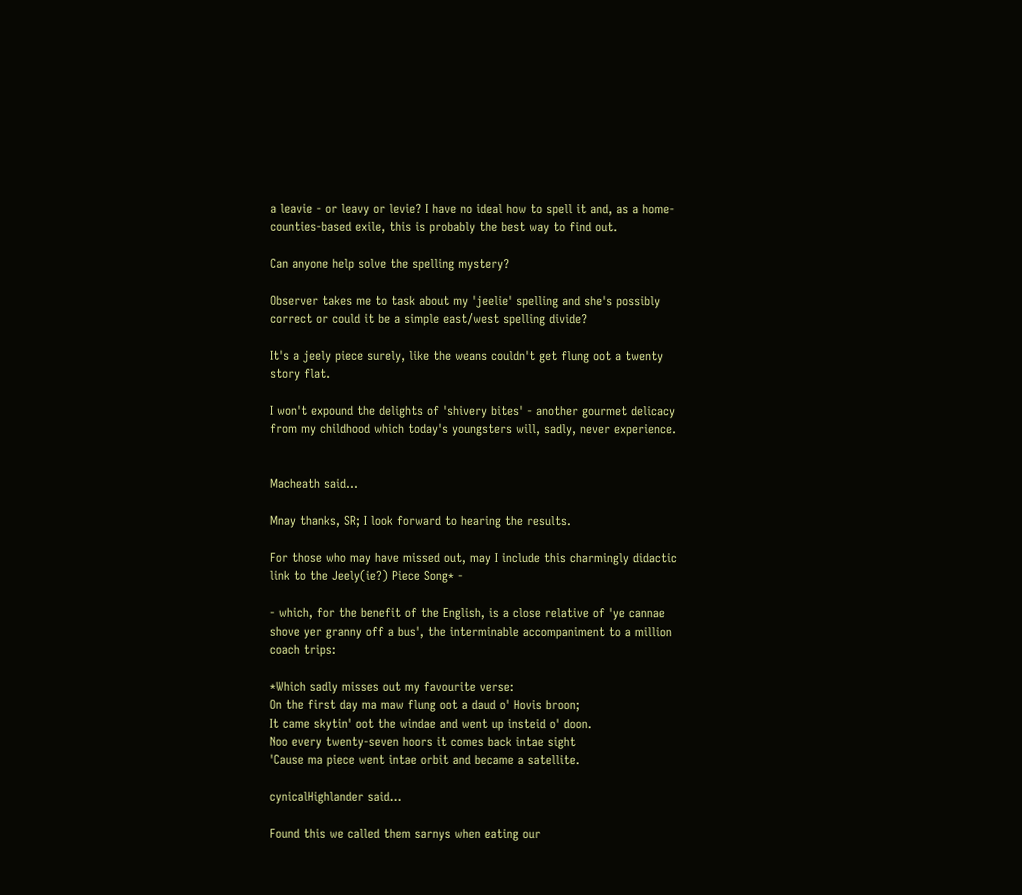a leavie - or leavy or levie? I have no ideal how to spell it and, as a home-counties-based exile, this is probably the best way to find out.

Can anyone help solve the spelling mystery?

Observer takes me to task about my 'jeelie' spelling and she's possibly correct or could it be a simple east/west spelling divide?

It's a jeely piece surely, like the weans couldn't get flung oot a twenty story flat.

I won't expound the delights of 'shivery bites' - another gourmet delicacy from my childhood which today's youngsters will, sadly, never experience.


Macheath said...

Mnay thanks, SR; I look forward to hearing the results.

For those who may have missed out, may I include this charmingly didactic link to the Jeely(ie?) Piece Song* -

- which, for the benefit of the English, is a close relative of 'ye cannae shove yer granny off a bus', the interminable accompaniment to a million coach trips:

*Which sadly misses out my favourite verse:
On the first day ma maw flung oot a daud o' Hovis broon;
It came skytin' oot the windae and went up insteid o' doon.
Noo every twenty-seven hoors it comes back intae sight
'Cause ma piece went intae orbit and became a satellite.

cynicalHighlander said...

Found this we called them sarnys when eating our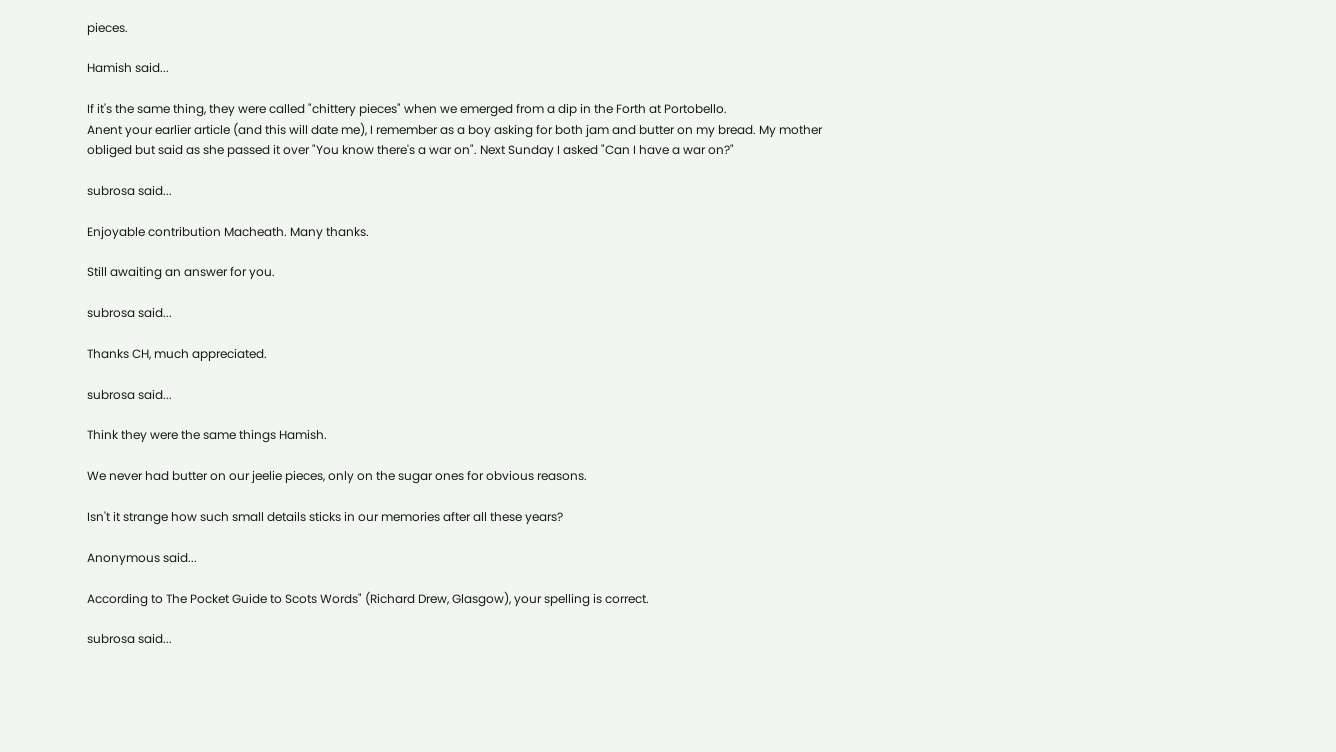pieces.

Hamish said...

If it's the same thing, they were called "chittery pieces" when we emerged from a dip in the Forth at Portobello.
Anent your earlier article (and this will date me), I remember as a boy asking for both jam and butter on my bread. My mother obliged but said as she passed it over "You know there's a war on". Next Sunday I asked "Can I have a war on?"

subrosa said...

Enjoyable contribution Macheath. Many thanks.

Still awaiting an answer for you.

subrosa said...

Thanks CH, much appreciated.

subrosa said...

Think they were the same things Hamish.

We never had butter on our jeelie pieces, only on the sugar ones for obvious reasons.

Isn't it strange how such small details sticks in our memories after all these years?

Anonymous said...

According to The Pocket Guide to Scots Words" (Richard Drew, Glasgow), your spelling is correct.

subrosa said...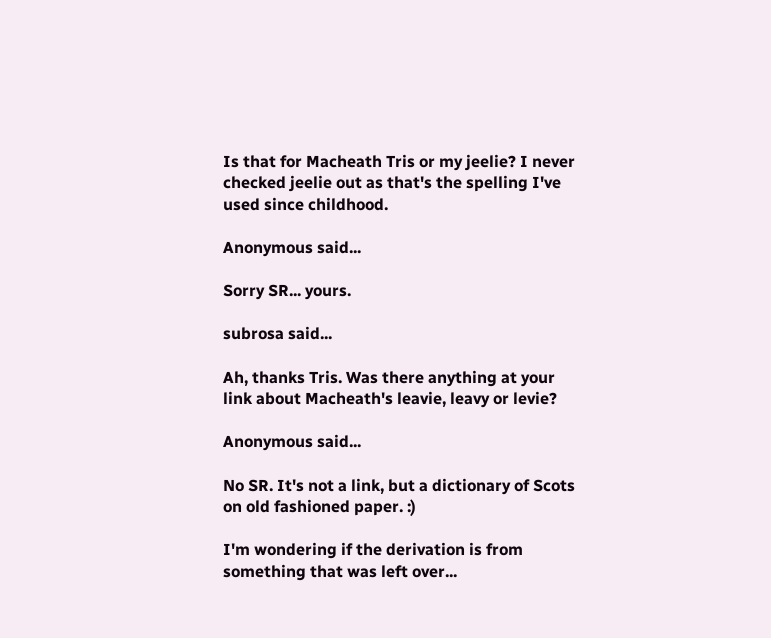Is that for Macheath Tris or my jeelie? I never checked jeelie out as that's the spelling I've used since childhood.

Anonymous said...

Sorry SR... yours.

subrosa said...

Ah, thanks Tris. Was there anything at your link about Macheath's leavie, leavy or levie?

Anonymous said...

No SR. It's not a link, but a dictionary of Scots on old fashioned paper. :)

I'm wondering if the derivation is from something that was left over...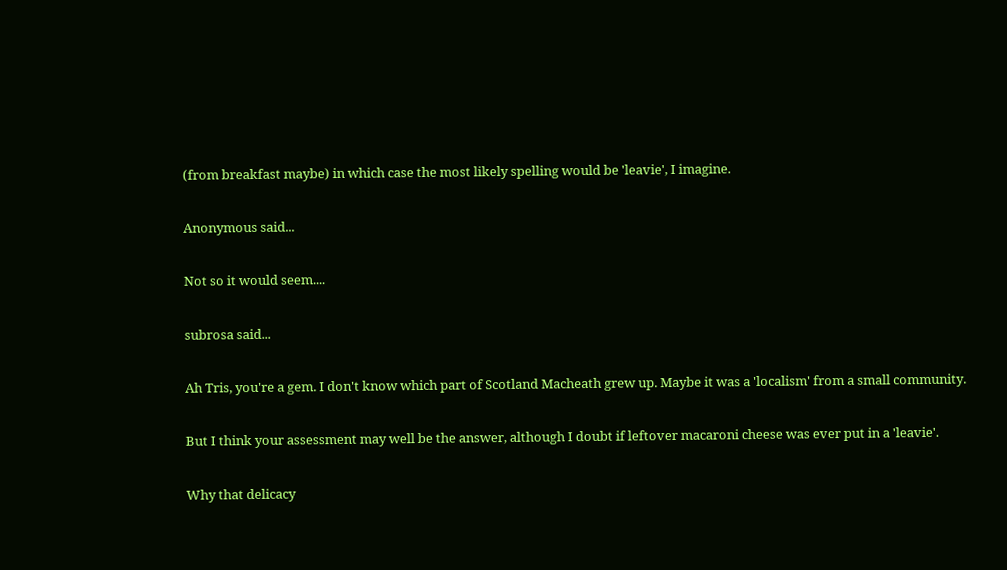(from breakfast maybe) in which case the most likely spelling would be 'leavie', I imagine.

Anonymous said...

Not so it would seem....

subrosa said...

Ah Tris, you're a gem. I don't know which part of Scotland Macheath grew up. Maybe it was a 'localism' from a small community.

But I think your assessment may well be the answer, although I doubt if leftover macaroni cheese was ever put in a 'leavie'.

Why that delicacy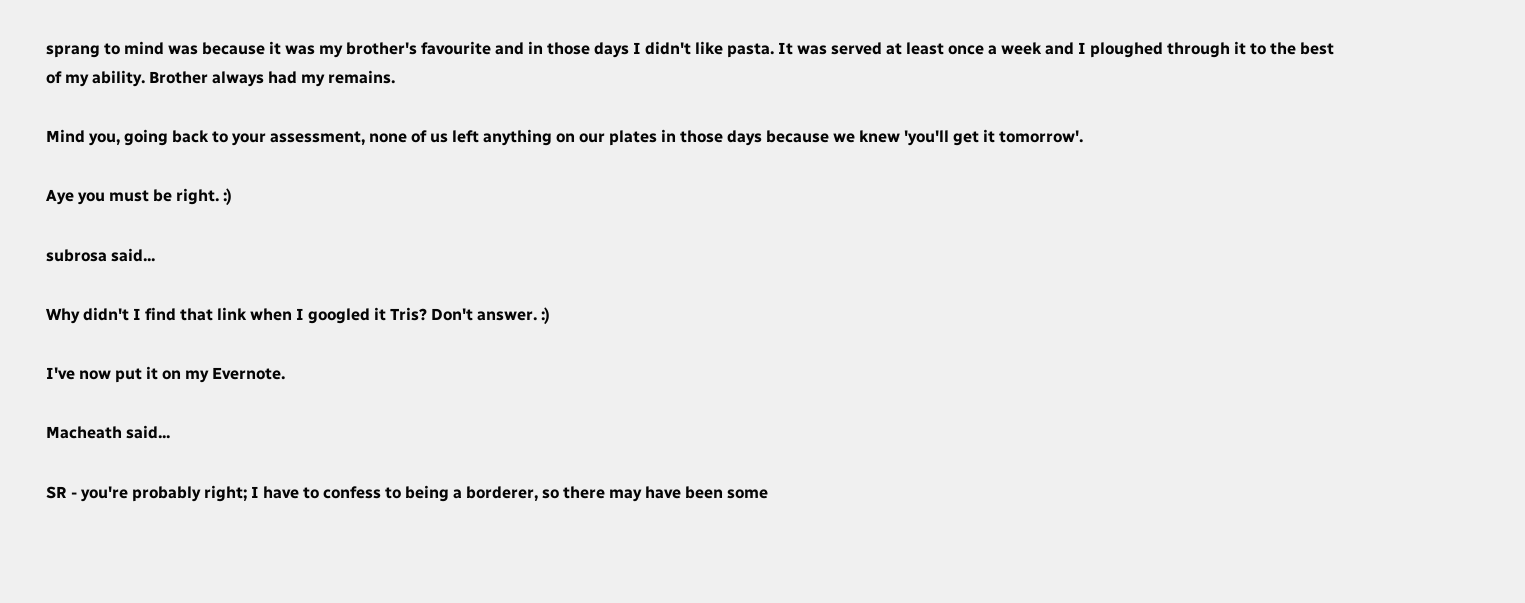sprang to mind was because it was my brother's favourite and in those days I didn't like pasta. It was served at least once a week and I ploughed through it to the best of my ability. Brother always had my remains.

Mind you, going back to your assessment, none of us left anything on our plates in those days because we knew 'you'll get it tomorrow'.

Aye you must be right. :)

subrosa said...

Why didn't I find that link when I googled it Tris? Don't answer. :)

I've now put it on my Evernote.

Macheath said...

SR - you're probably right; I have to confess to being a borderer, so there may have been some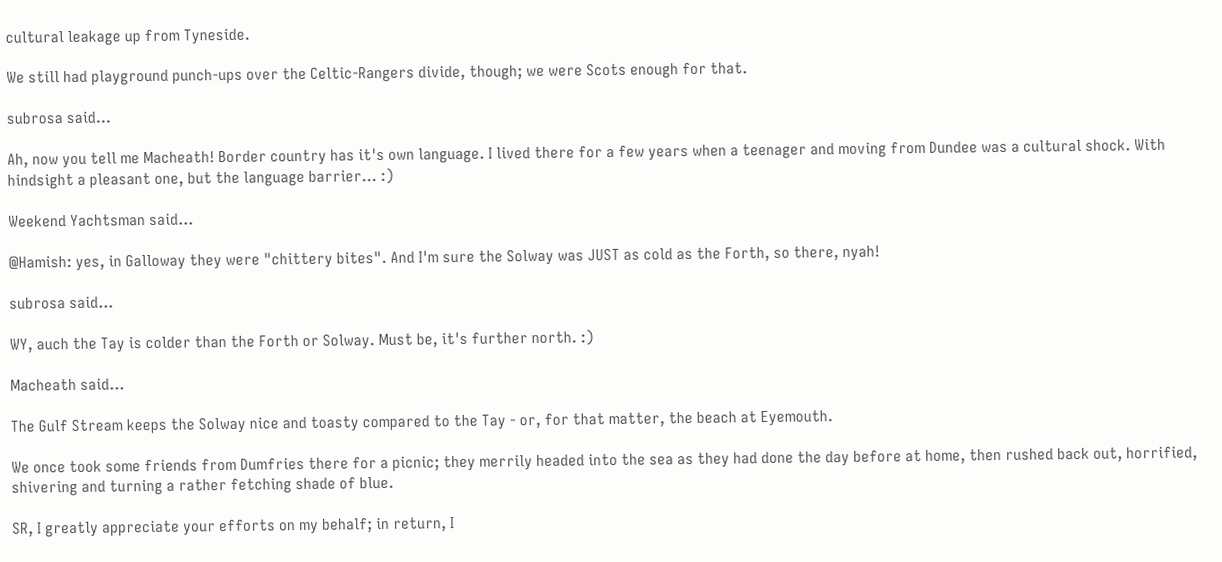cultural leakage up from Tyneside.

We still had playground punch-ups over the Celtic-Rangers divide, though; we were Scots enough for that.

subrosa said...

Ah, now you tell me Macheath! Border country has it's own language. I lived there for a few years when a teenager and moving from Dundee was a cultural shock. With hindsight a pleasant one, but the language barrier... :)

Weekend Yachtsman said...

@Hamish: yes, in Galloway they were "chittery bites". And I'm sure the Solway was JUST as cold as the Forth, so there, nyah!

subrosa said...

WY, auch the Tay is colder than the Forth or Solway. Must be, it's further north. :)

Macheath said...

The Gulf Stream keeps the Solway nice and toasty compared to the Tay - or, for that matter, the beach at Eyemouth.

We once took some friends from Dumfries there for a picnic; they merrily headed into the sea as they had done the day before at home, then rushed back out, horrified, shivering and turning a rather fetching shade of blue.

SR, I greatly appreciate your efforts on my behalf; in return, I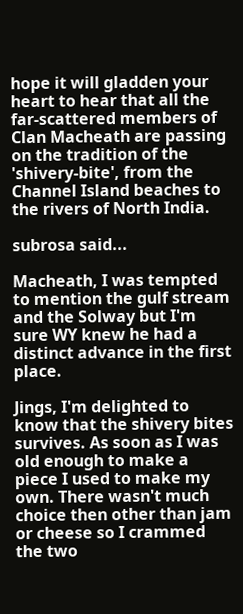hope it will gladden your heart to hear that all the far-scattered members of Clan Macheath are passing on the tradition of the 'shivery-bite', from the Channel Island beaches to the rivers of North India.

subrosa said...

Macheath, I was tempted to mention the gulf stream and the Solway but I'm sure WY knew he had a distinct advance in the first place.

Jings, I'm delighted to know that the shivery bites survives. As soon as I was old enough to make a piece I used to make my own. There wasn't much choice then other than jam or cheese so I crammed the two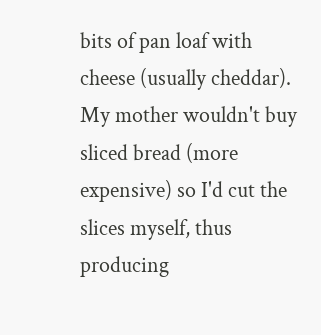bits of pan loaf with cheese (usually cheddar). My mother wouldn't buy sliced bread (more expensive) so I'd cut the slices myself, thus producing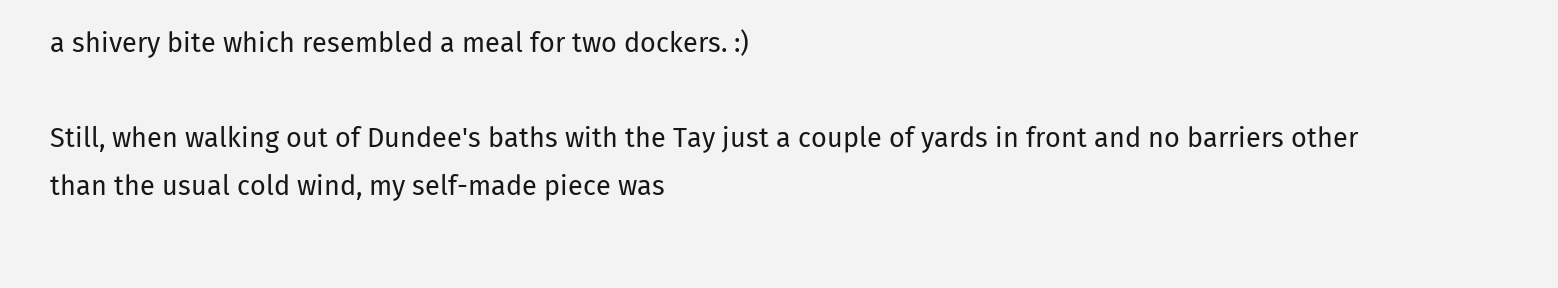a shivery bite which resembled a meal for two dockers. :)

Still, when walking out of Dundee's baths with the Tay just a couple of yards in front and no barriers other than the usual cold wind, my self-made piece was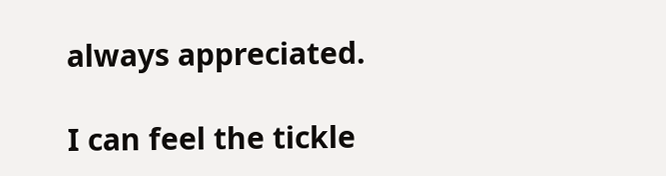always appreciated.

I can feel the tickle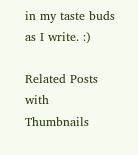in my taste buds as I write. :)

Related Posts with Thumbnails